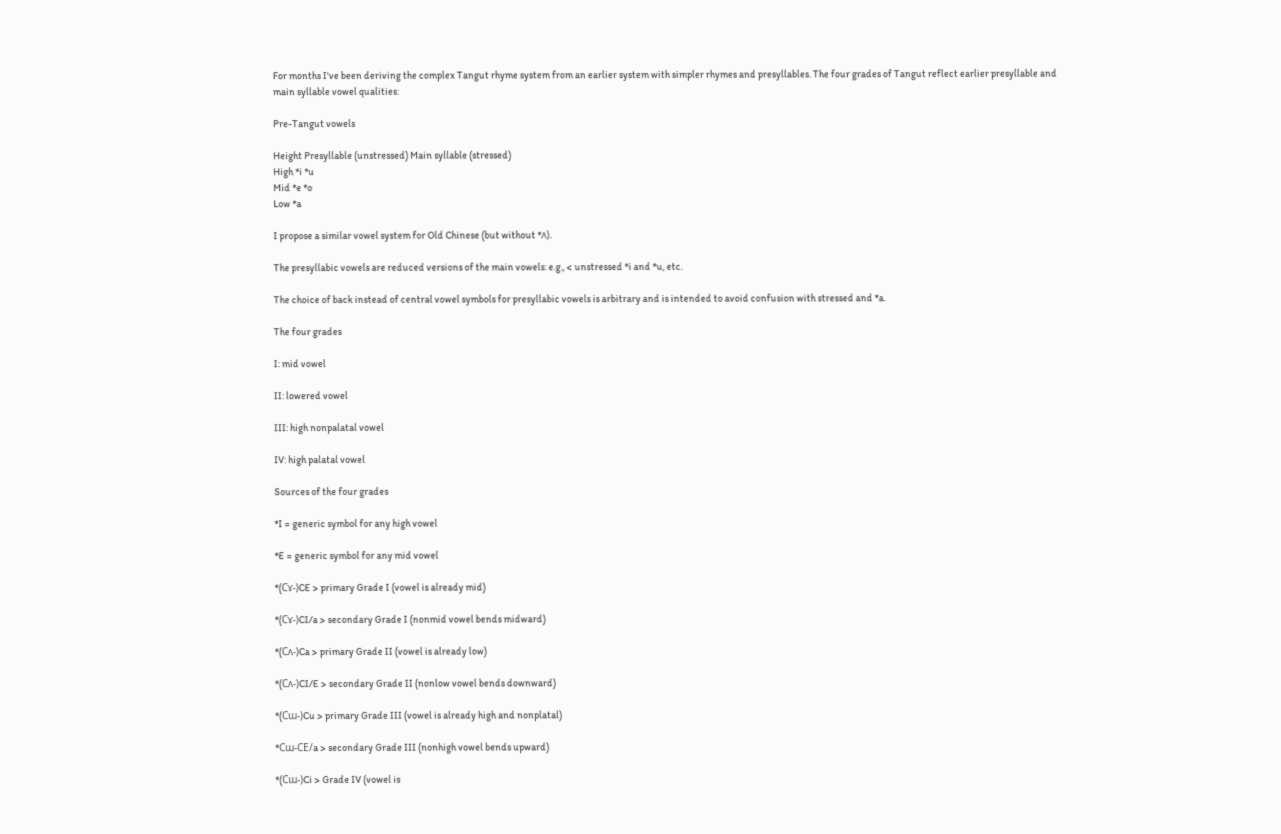For months I've been deriving the complex Tangut rhyme system from an earlier system with simpler rhymes and presyllables. The four grades of Tangut reflect earlier presyllable and main syllable vowel qualities:

Pre-Tangut vowels

Height Presyllable (unstressed) Main syllable (stressed)
High *i *u
Mid *e *o
Low *a

I propose a similar vowel system for Old Chinese (but without *ʌ).

The presyllabic vowels are reduced versions of the main vowels: e.g., < unstressed *i and *u, etc.

The choice of back instead of central vowel symbols for presyllabic vowels is arbitrary and is intended to avoid confusion with stressed and *a.

The four grades

I: mid vowel

II: lowered vowel

III: high nonpalatal vowel

IV: high palatal vowel

Sources of the four grades

*I = generic symbol for any high vowel

*E = generic symbol for any mid vowel

*(Cɤ-)CE > primary Grade I (vowel is already mid)

*(Cɤ-)CI/a > secondary Grade I (nonmid vowel bends midward)

*(Cʌ-)Ca > primary Grade II (vowel is already low)

*(Cʌ-)CI/E > secondary Grade II (nonlow vowel bends downward)

*(Cɯ-)Cu > primary Grade III (vowel is already high and nonplatal)

*Cɯ-CE/a > secondary Grade III (nonhigh vowel bends upward)

*(Cɯ-)Ci > Grade IV (vowel is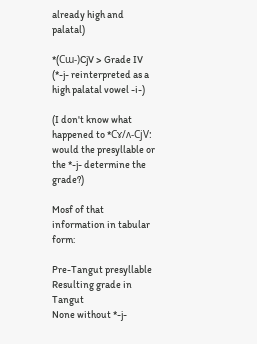already high and palatal)

*(Cɯ-)CjV > Grade IV (*-j- reinterpreted as a high palatal vowel -i-)

(I don't know what happened to *Cɤ/ʌ-CjV: would the presyllable or the *-j- determine the grade?)

Mosf of that information in tabular form:

Pre-Tangut presyllable Resulting grade in Tangut
None without *-j-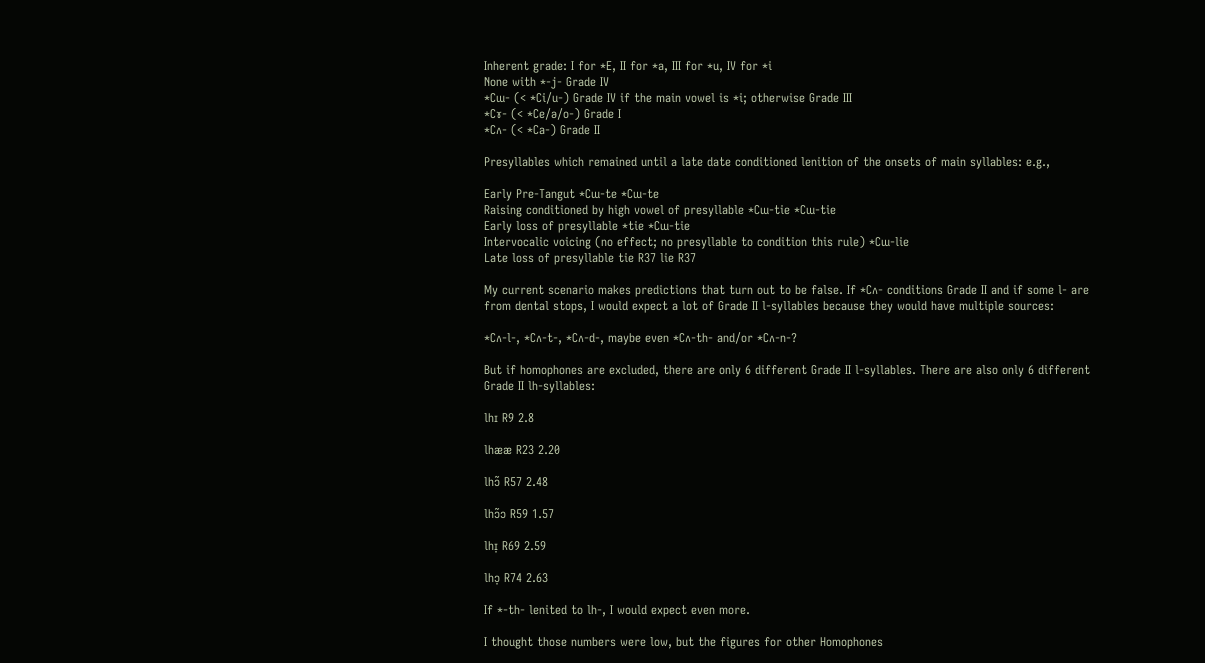Inherent grade: I for *E, II for *a, III for *u, IV for *i
None with *-j- Grade IV
*Cɯ- (< *Ci/u-) Grade IV if the main vowel is *i; otherwise Grade III
*Cɤ- (< *Ce/ə/o-) Grade I
*Cʌ- (< *Ca-) Grade II

Presyllables which remained until a late date conditioned lenition of the onsets of main syllables: e.g.,

Early Pre-Tangut *Cɯ-te *Cɯ-te
Raising conditioned by high vowel of presyllable *Cɯ-tie *Cɯ-tie
Early loss of presyllable *tie *Cɯ-tie
Intervocalic voicing (no effect; no presyllable to condition this rule) *Cɯ-lie
Late loss of presyllable tie R37 lie R37

My current scenario makes predictions that turn out to be false. If *Cʌ- conditions Grade II and if some l- are from dental stops, I would expect a lot of Grade II l-syllables because they would have multiple sources:

*Cʌ-l-, *Cʌ-t-, *Cʌ-d-, maybe even *Cʌ-th- and/or *Cʌ-n-?

But if homophones are excluded, there are only 6 different Grade II l-syllables. There are also only 6 different Grade II lh-syllables:

lhɪ R9 2.8

lhææ R23 2.20

lhɔ̃ R57 2.48

lhɔ̃ɔ R59 1.57

lhɪ̣ R69 2.59

lhɔ̣ R74 2.63

If *-th- lenited to lh-, I would expect even more.

I thought those numbers were low, but the figures for other Homophones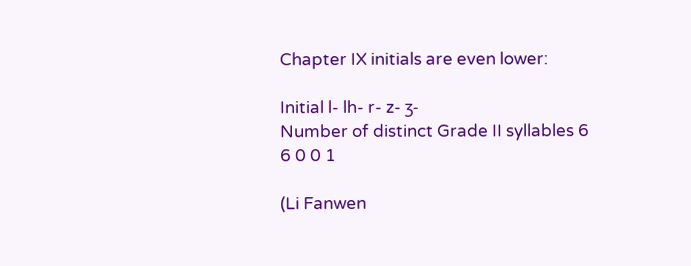Chapter IX initials are even lower:

Initial l- lh- r- z- ʒ-
Number of distinct Grade II syllables 6 6 0 0 1

(Li Fanwen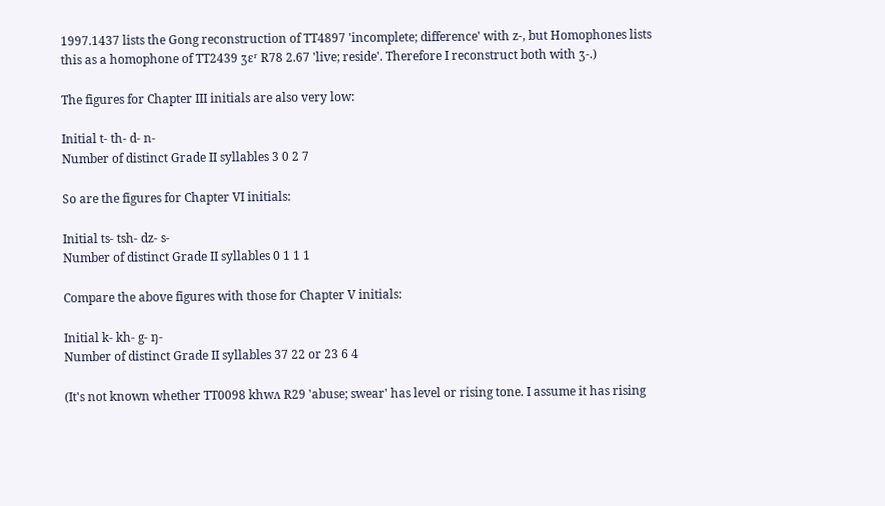1997.1437 lists the Gong reconstruction of TT4897 'incomplete; difference' with z-, but Homophones lists this as a homophone of TT2439 ʒɛʳ R78 2.67 'live; reside'. Therefore I reconstruct both with ʒ-.)

The figures for Chapter III initials are also very low:

Initial t- th- d- n-
Number of distinct Grade II syllables 3 0 2 7

So are the figures for Chapter VI initials:

Initial ts- tsh- dz- s-
Number of distinct Grade II syllables 0 1 1 1

Compare the above figures with those for Chapter V initials:

Initial k- kh- g- ŋ-
Number of distinct Grade II syllables 37 22 or 23 6 4

(It's not known whether TT0098 khwʌ R29 'abuse; swear' has level or rising tone. I assume it has rising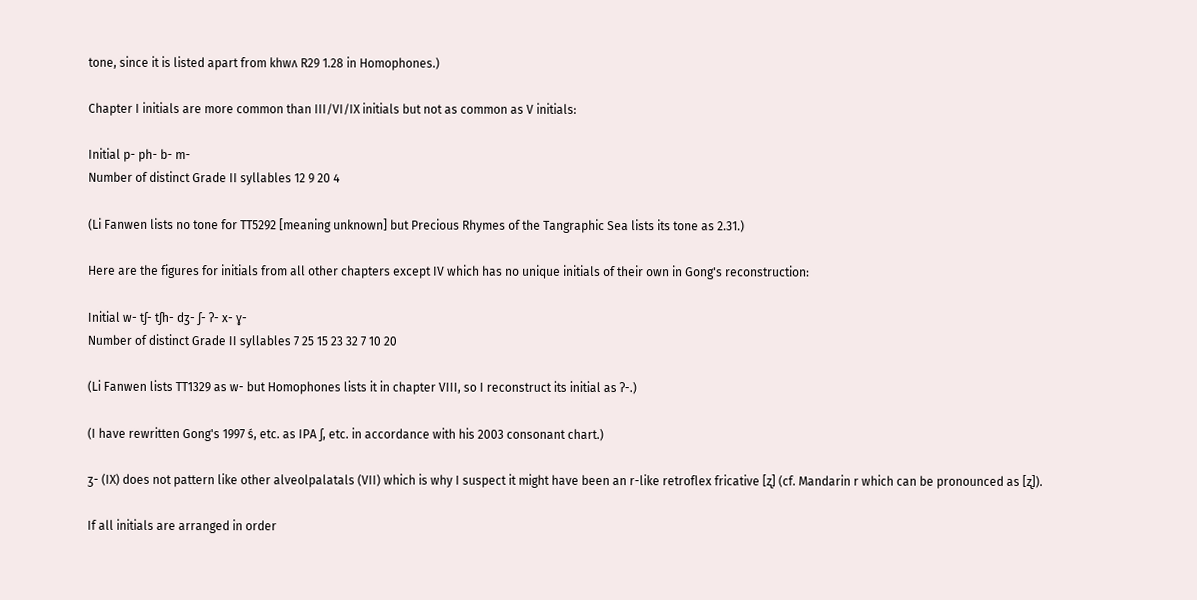tone, since it is listed apart from khwʌ R29 1.28 in Homophones.)

Chapter I initials are more common than III/VI/IX initials but not as common as V initials:

Initial p- ph- b- m-
Number of distinct Grade II syllables 12 9 20 4

(Li Fanwen lists no tone for TT5292 [meaning unknown] but Precious Rhymes of the Tangraphic Sea lists its tone as 2.31.)

Here are the figures for initials from all other chapters except IV which has no unique initials of their own in Gong's reconstruction:

Initial w- tʃ- tʃh- dʒ- ʃ- ʔ- x- ɣ-
Number of distinct Grade II syllables 7 25 15 23 32 7 10 20

(Li Fanwen lists TT1329 as w- but Homophones lists it in chapter VIII, so I reconstruct its initial as ʔ-.)

(I have rewritten Gong's 1997 ś, etc. as IPA ʃ, etc. in accordance with his 2003 consonant chart.)

ʒ- (IX) does not pattern like other alveolpalatals (VII) which is why I suspect it might have been an r-like retroflex fricative [ʐ] (cf. Mandarin r which can be pronounced as [ʐ]).

If all initials are arranged in order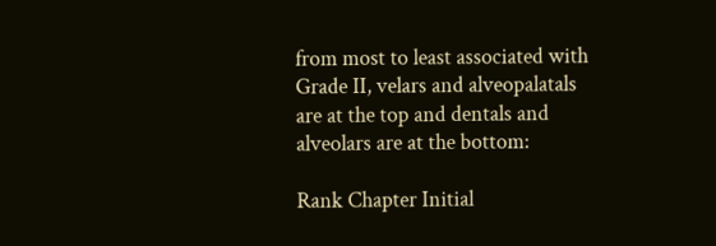from most to least associated with Grade II, velars and alveopalatals are at the top and dentals and alveolars are at the bottom:

Rank Chapter Initial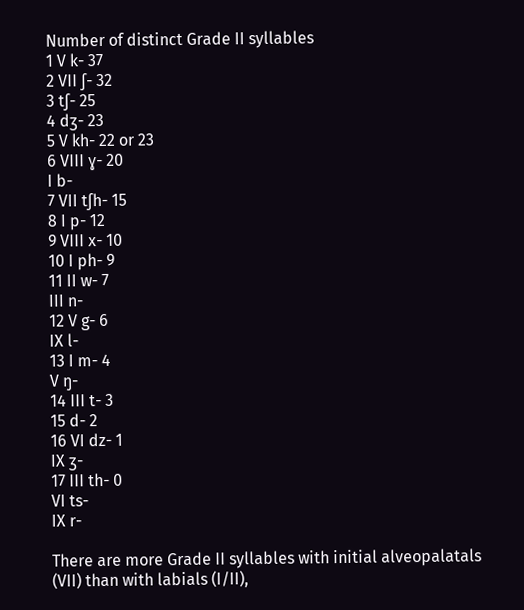Number of distinct Grade II syllables
1 V k- 37
2 VII ʃ- 32
3 tʃ- 25
4 dʒ- 23
5 V kh- 22 or 23
6 VIII ɣ- 20
I b-
7 VII tʃh- 15
8 I p- 12
9 VIII x- 10
10 I ph- 9
11 II w- 7
III n-
12 V g- 6
IX l-
13 I m- 4
V ŋ-
14 III t- 3
15 d- 2
16 VI dz- 1
IX ʒ-
17 III th- 0
VI ts-
IX r-

There are more Grade II syllables with initial alveopalatals (VII) than with labials (I/II),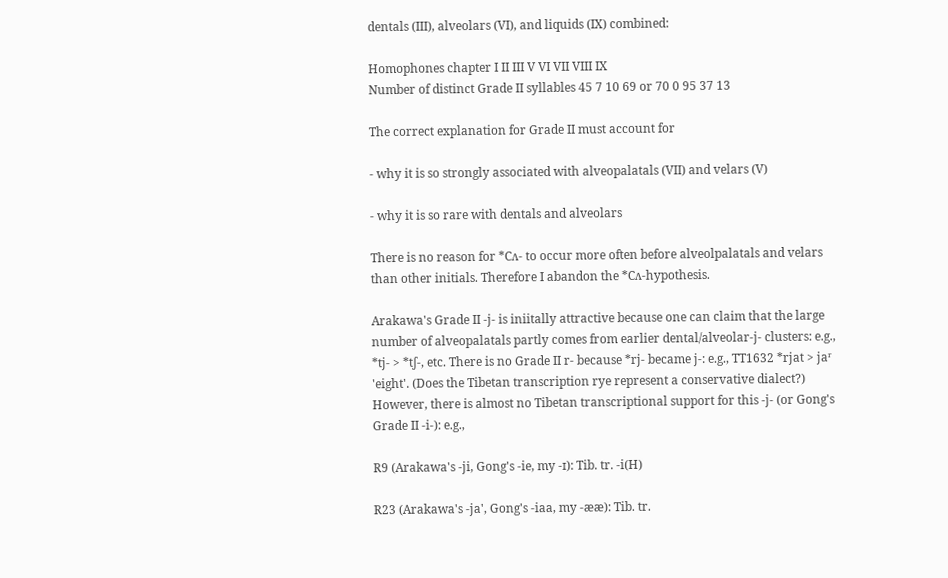dentals (III), alveolars (VI), and liquids (IX) combined:

Homophones chapter I II III V VI VII VIII IX
Number of distinct Grade II syllables 45 7 10 69 or 70 0 95 37 13

The correct explanation for Grade II must account for

- why it is so strongly associated with alveopalatals (VII) and velars (V)

- why it is so rare with dentals and alveolars

There is no reason for *Cʌ- to occur more often before alveolpalatals and velars than other initials. Therefore I abandon the *Cʌ-hypothesis.

Arakawa's Grade II -j- is iniitally attractive because one can claim that the large number of alveopalatals partly comes from earlier dental/alveolar-j- clusters: e.g., *tj- > *tʃ-, etc. There is no Grade II r- because *rj- became j-: e.g., TT1632 *rjat > jaʳ 'eight'. (Does the Tibetan transcription rye represent a conservative dialect?) However, there is almost no Tibetan transcriptional support for this -j- (or Gong's Grade II -i-): e.g.,

R9 (Arakawa's -ji, Gong's -ie, my -ɪ): Tib. tr. -i(H)

R23 (Arakawa's -ja', Gong's -iaa, my -ææ): Tib. tr.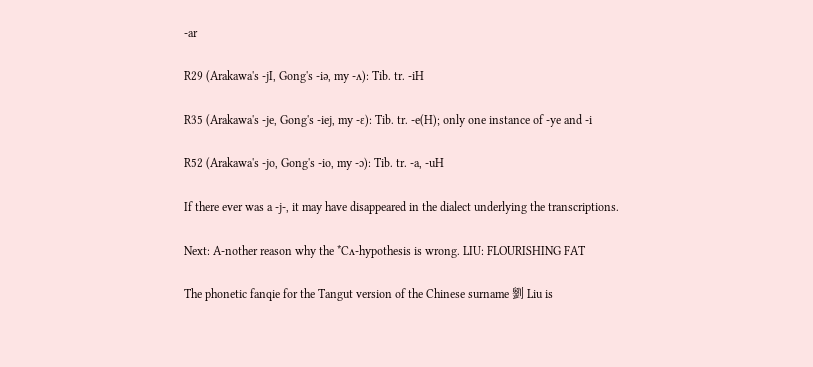-ar

R29 (Arakawa's -jI, Gong's -iə, my -ʌ): Tib. tr. -iH

R35 (Arakawa's -je, Gong's -iej, my -ɛ): Tib. tr. -e(H); only one instance of -ye and -i

R52 (Arakawa's -jo, Gong's -io, my -ɔ): Tib. tr. -a, -uH

If there ever was a -j-, it may have disappeared in the dialect underlying the transcriptions.

Next: A-nother reason why the *Cʌ-hypothesis is wrong. LIU: FLOURISHING FAT

The phonetic fanqie for the Tangut version of the Chinese surname 劉 Liu is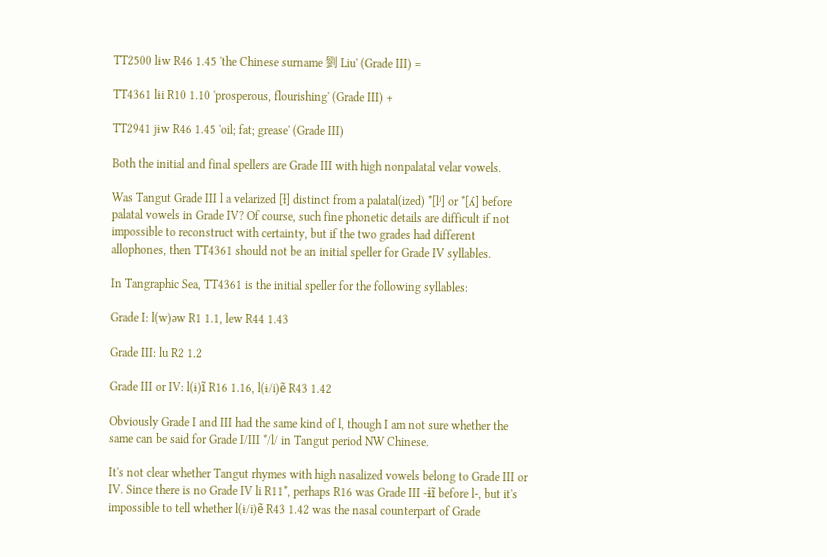TT2500 lɨw R46 1.45 'the Chinese surname 劉 Liu' (Grade III) =

TT4361 lɨi R10 1.10 'prosperous, flourishing' (Grade III) +

TT2941 jɨw R46 1.45 'oil; fat; grease' (Grade III)

Both the initial and final spellers are Grade III with high nonpalatal velar vowels.

Was Tangut Grade III l a velarized [ɫ] distinct from a palatal(ized) *[lʲ] or *[ʎ] before palatal vowels in Grade IV? Of course, such fine phonetic details are difficult if not impossible to reconstruct with certainty, but if the two grades had different allophones, then TT4361 should not be an initial speller for Grade IV syllables.

In Tangraphic Sea, TT4361 is the initial speller for the following syllables:

Grade I: l(w)əw R1 1.1, lew R44 1.43

Grade III: lu R2 1.2

Grade III or IV: l(ɨ)ĩ R16 1.16, l(ɨ/i)ẽ R43 1.42

Obviously Grade I and III had the same kind of l, though I am not sure whether the same can be said for Grade I/III */l/ in Tangut period NW Chinese.

It's not clear whether Tangut rhymes with high nasalized vowels belong to Grade III or IV. Since there is no Grade IV li R11*, perhaps R16 was Grade III -ɨĩ before l-, but it's impossible to tell whether l(ɨ/i)ẽ R43 1.42 was the nasal counterpart of Grade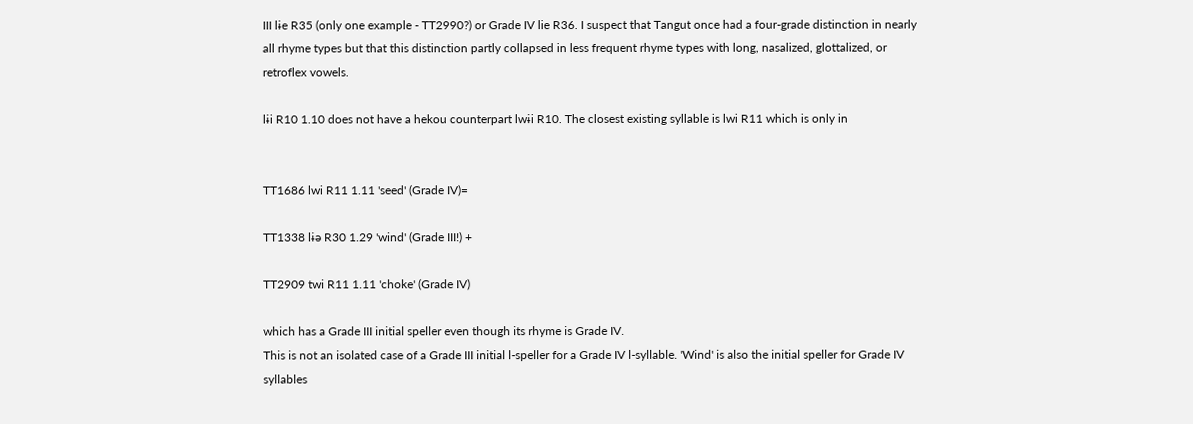III lɨe R35 (only one example - TT2990?) or Grade IV lie R36. I suspect that Tangut once had a four-grade distinction in nearly all rhyme types but that this distinction partly collapsed in less frequent rhyme types with long, nasalized, glottalized, or retroflex vowels.

lɨi R10 1.10 does not have a hekou counterpart lwɨi R10. The closest existing syllable is lwi R11 which is only in


TT1686 lwi R11 1.11 'seed' (Grade IV)=

TT1338 lɨə R30 1.29 'wind' (Grade III!) +

TT2909 twi R11 1.11 'choke' (Grade IV)

which has a Grade III initial speller even though its rhyme is Grade IV.
This is not an isolated case of a Grade III initial l-speller for a Grade IV l-syllable. 'Wind' is also the initial speller for Grade IV syllables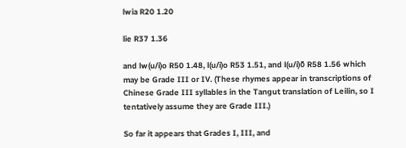lwia R20 1.20

lie R37 1.36

and lw(u/i)o R50 1.48, l(u/i)o R53 1.51, and l(u/i)õ R58 1.56 which may be Grade III or IV. (These rhymes appear in transcriptions of Chinese Grade III syllables in the Tangut translation of Leilin, so I tentatively assume they are Grade III.)

So far it appears that Grades I, III, and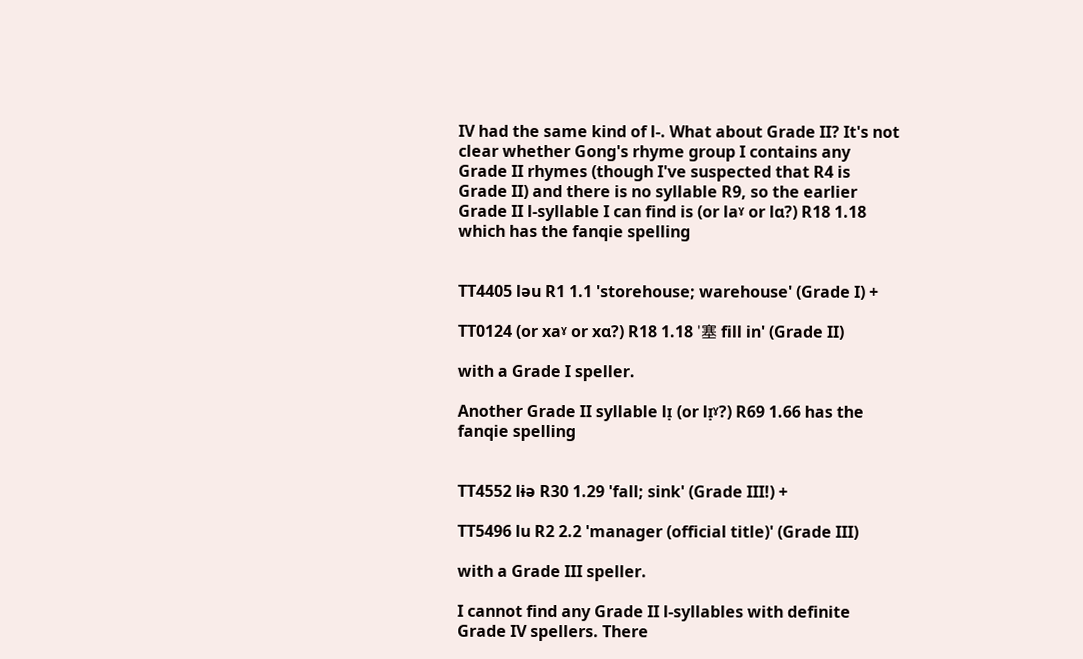IV had the same kind of l-. What about Grade II? It's not clear whether Gong's rhyme group I contains any Grade II rhymes (though I've suspected that R4 is Grade II) and there is no syllable R9, so the earlier Grade II l-syllable I can find is (or laˠ or lɑ?) R18 1.18 which has the fanqie spelling


TT4405 ləu R1 1.1 'storehouse; warehouse' (Grade I) +

TT0124 (or xaˠ or xɑ?) R18 1.18 '塞 fill in' (Grade II)

with a Grade I speller.

Another Grade II syllable lɪ̣ (or lɪ̣ˠ?) R69 1.66 has the fanqie spelling


TT4552 lɨə R30 1.29 'fall; sink' (Grade III!) +

TT5496 lu R2 2.2 'manager (official title)' (Grade III)

with a Grade III speller.

I cannot find any Grade II l-syllables with definite Grade IV spellers. There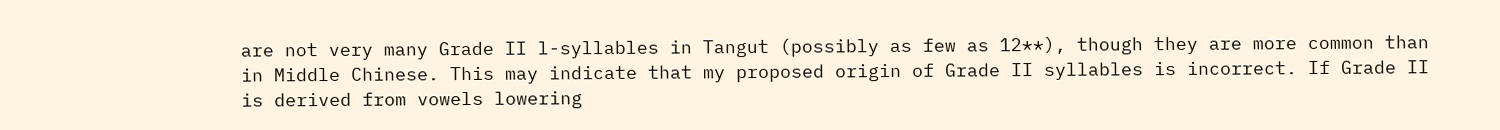are not very many Grade II l-syllables in Tangut (possibly as few as 12**), though they are more common than in Middle Chinese. This may indicate that my proposed origin of Grade II syllables is incorrect. If Grade II is derived from vowels lowering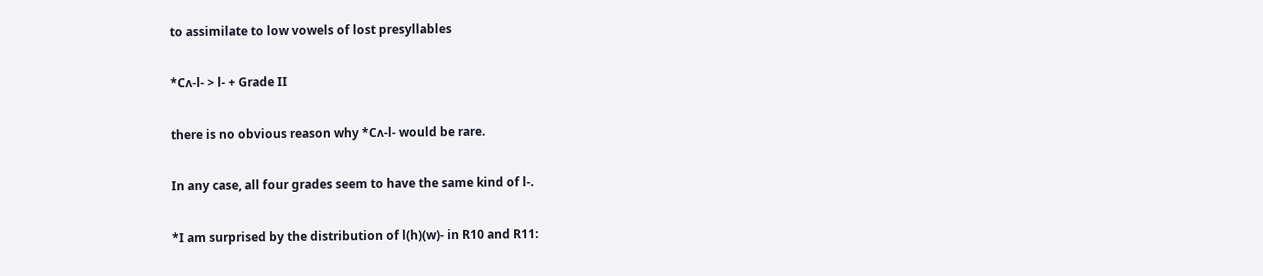to assimilate to low vowels of lost presyllables

*Cʌ-l- > l- + Grade II

there is no obvious reason why *Cʌ-l- would be rare.

In any case, all four grades seem to have the same kind of l-.

*I am surprised by the distribution of l(h)(w)- in R10 and R11: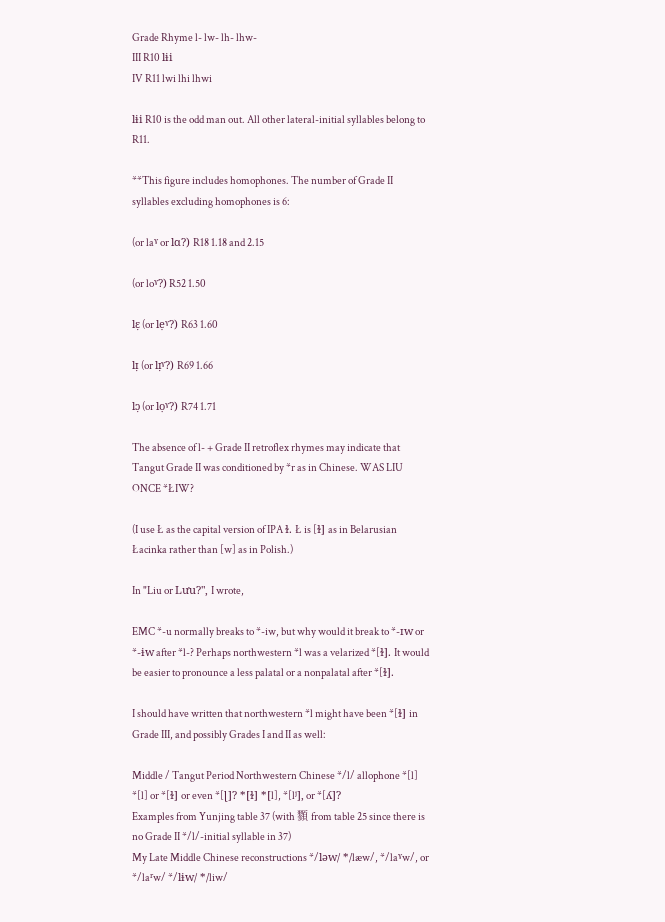Grade Rhyme l- lw- lh- lhw-
III R10 lɨi
IV R11 lwi lhi lhwi

lɨi R10 is the odd man out. All other lateral-initial syllables belong to R11.

**This figure includes homophones. The number of Grade II syllables excluding homophones is 6:

(or laˠ or lɑ?) R18 1.18 and 2.15

(or loˠ?) R52 1.50

lɛ̣ (or lẹˠ?) R63 1.60

lɪ̣ (or lɪ̣ˠ?) R69 1.66

lɔ̣ (or lọˠ?) R74 1.71

The absence of l- + Grade II retroflex rhymes may indicate that Tangut Grade II was conditioned by *r as in Chinese. WAS LIU ONCE *ŁIW?

(I use Ł as the capital version of IPA ɫ. Ł is [ɫ] as in Belarusian Łacinka rather than [w] as in Polish.)

In "Liu or Lưu?", I wrote,

EMC *-u normally breaks to *-iw, but why would it break to *-ɪw or *-ɨw after *l-? Perhaps northwestern *l was a velarized *[ɫ]. It would be easier to pronounce a less palatal or a nonpalatal after *[ɫ].

I should have written that northwestern *l might have been *[ɫ] in Grade III, and possibly Grades I and II as well:

Middle / Tangut Period Northwestern Chinese */l/ allophone *[l] *[l] or *[ɫ] or even *[ɭ]? *[ɫ] *[l], *[lʲ], or *[ʎ]?
Examples from Yunjing table 37 (with 顟 from table 25 since there is no Grade II */l/-initial syllable in 37)
My Late Middle Chinese reconstructions */ləw/ */læw/, */laˠw/, or */laʳw/ */lɨw/ */liw/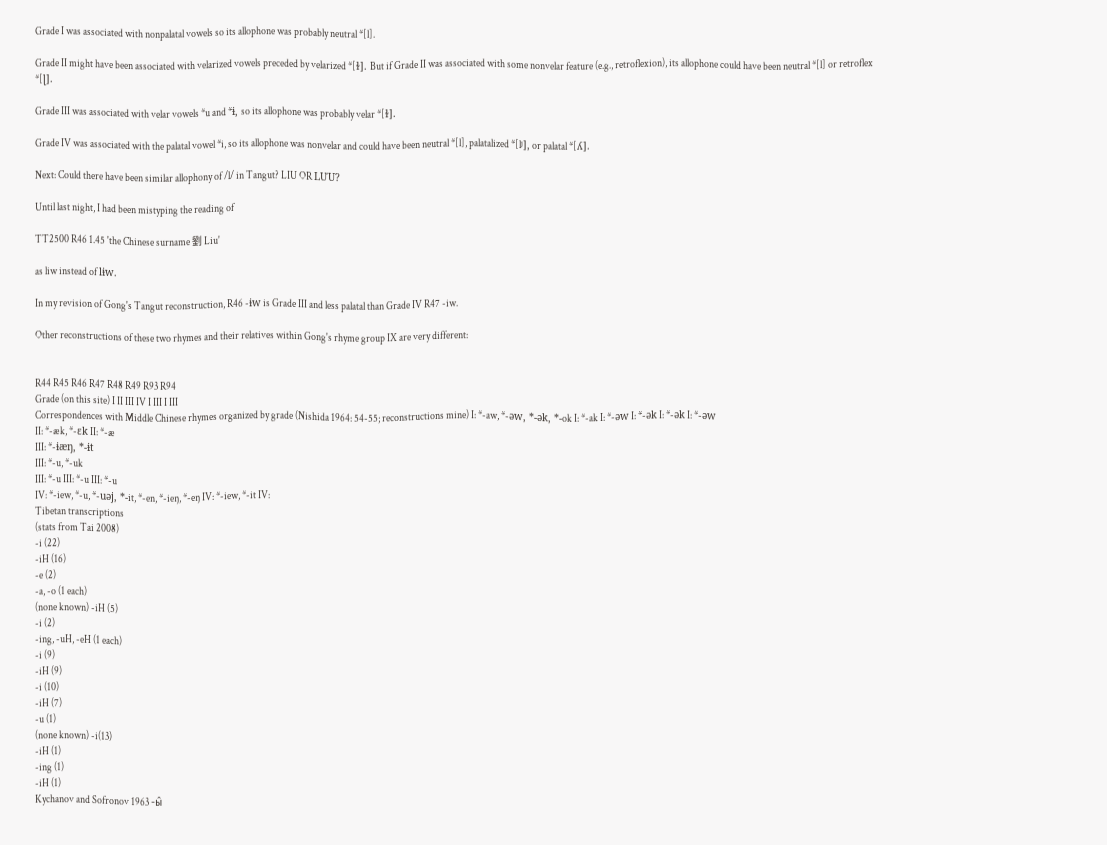Grade I was associated with nonpalatal vowels so its allophone was probably neutral *[l].

Grade II might have been associated with velarized vowels preceded by velarized *[ɫ]. But if Grade II was associated with some nonvelar feature (e.g., retroflexion), its allophone could have been neutral *[l] or retroflex *[ɭ].

Grade III was associated with velar vowels *u and *ɨ, so its allophone was probably velar *[ɫ].

Grade IV was associated with the palatal vowel *i, so its allophone was nonvelar and could have been neutral *[l], palatalized *[lʲ], or palatal *[ʎ].

Next: Could there have been similar allophony of /l/ in Tangut? LIU OR LƯU?

Until last night, I had been mistyping the reading of

TT2500 R46 1.45 'the Chinese surname 劉 Liu'

as liw instead of lɨw.

In my revision of Gong's Tangut reconstruction, R46 -ɨw is Grade III and less palatal than Grade IV R47 -iw.

Other reconstructions of these two rhymes and their relatives within Gong's rhyme group IX are very different:


R44 R45 R46 R47 R48 R49 R93 R94
Grade (on this site) I II III IV I III I III
Correspondences with Middle Chinese rhymes organized by grade (Nishida 1964: 54-55; reconstructions mine) I: *-aw, *-əw, *-ək, *-ok I: *-ak I: *-əw I: *-ək I: *-ək I: *-əw
II: *-æk, *-ɛk II: *-æ
III: *-ɨæŋ, *-ɨt
III: *-u, *-uk
III: *-u III: *-u III: *-u
IV: *-iew, *-u, *-uəj, *-it, *-en, *-ieŋ, *-eŋ IV: *-iew, *-it IV:
Tibetan transcriptions
(stats from Tai 2008)
-i (22)
-iH (16)
-e (2)
-a, -o (1 each)
(none known) -iH (5)
-i (2)
-ing, -uH, -eH (1 each)
-i (9)
-iH (9)
-i (10)
-iH (7)
-u (1)
(none known) -i(13)
-iH (1)
-ing (1)
-iH (1)
Kychanov and Sofronov 1963 -ы̂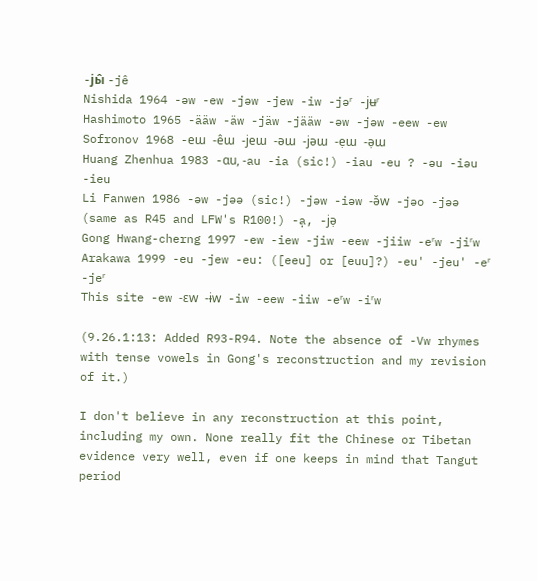-jы̂ -jê
Nishida 1964 -əw -ew -jəw -jew -iw -jəʳ -jʉʳ
Hashimoto 1965 -ääw -äw -jäw -jääw -əw -jəw -eew -ew
Sofronov 1968 -eɯ -êɯ -jeɯ -əɯ -jəɯ -ẹɯ -ə̣ɯ
Huang Zhenhua 1983 -ɑu, -au -ia (sic!) -iau -eu ? -əu -iəu -ieu
Li Fanwen 1986 -əw -jəə (sic!) -jəw -iəw -ə̌w -jəo -jəə (same as R45 and LFW's R100!) -ạ, -jə̣
Gong Hwang-cherng 1997 -ew -iew -jiw -eew -jiiw -eʳw -jiʳw
Arakawa 1999 -eu -jew -eu: ([eeu] or [euu]?) -eu' -jeu' -eʳ -jeʳ
This site -ew -ɛw -ɨw -iw -eew -iiw -eʳw -iʳw

(9.26.1:13: Added R93-R94. Note the absence of -Vw rhymes with tense vowels in Gong's reconstruction and my revision of it.)

I don't believe in any reconstruction at this point, including my own. None really fit the Chinese or Tibetan evidence very well, even if one keeps in mind that Tangut period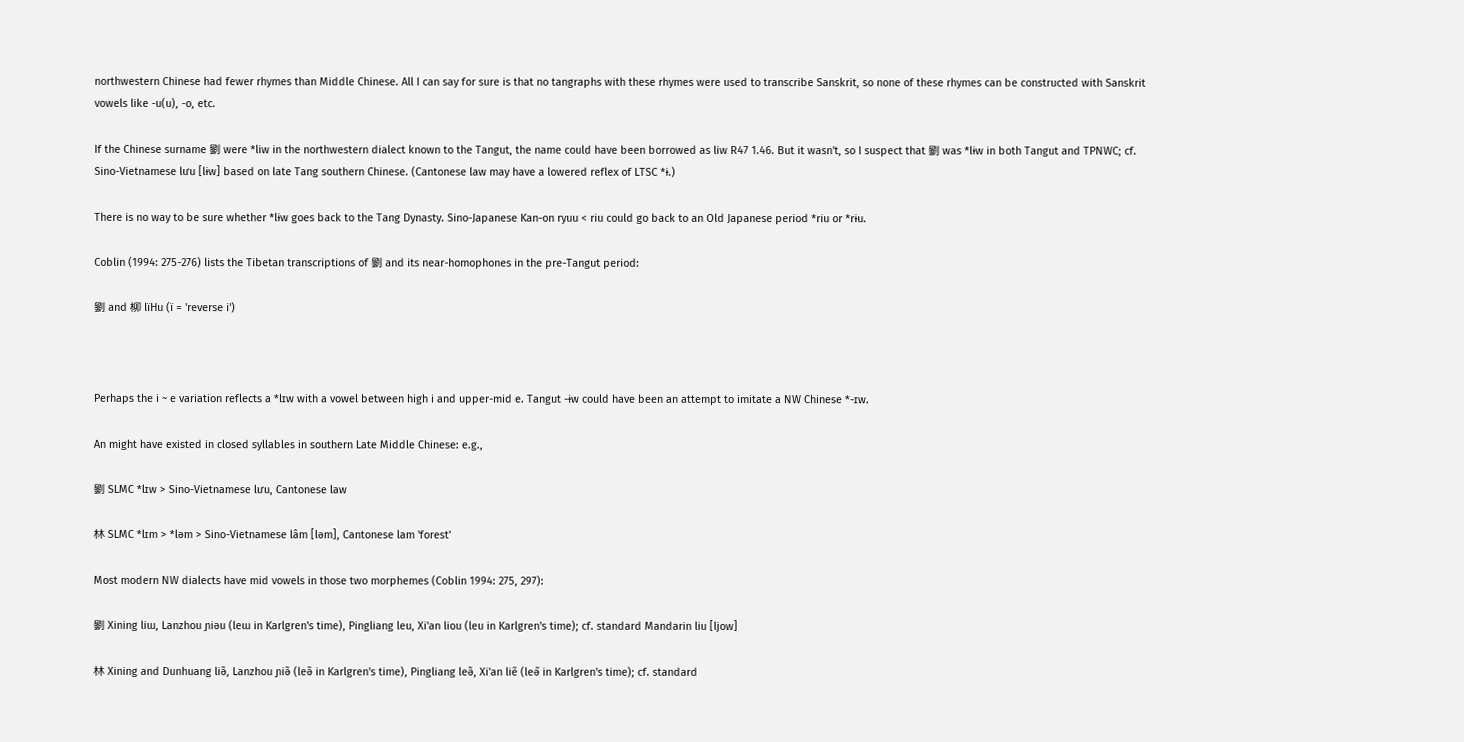northwestern Chinese had fewer rhymes than Middle Chinese. All I can say for sure is that no tangraphs with these rhymes were used to transcribe Sanskrit, so none of these rhymes can be constructed with Sanskrit vowels like -u(u), -o, etc.

If the Chinese surname 劉 were *liw in the northwestern dialect known to the Tangut, the name could have been borrowed as liw R47 1.46. But it wasn't, so I suspect that 劉 was *lɨw in both Tangut and TPNWC; cf. Sino-Vietnamese lưu [lɨw] based on late Tang southern Chinese. (Cantonese law may have a lowered reflex of LTSC *ɨ.)

There is no way to be sure whether *lɨw goes back to the Tang Dynasty. Sino-Japanese Kan-on ryuu < riu could go back to an Old Japanese period *riu or *rɨu.

Coblin (1994: 275-276) lists the Tibetan transcriptions of 劉 and its near-homophones in the pre-Tangut period:

劉 and 柳 lïHu (ï = 'reverse i')



Perhaps the i ~ e variation reflects a *lɪw with a vowel between high i and upper-mid e. Tangut -ɨw could have been an attempt to imitate a NW Chinese *-ɪw.

An might have existed in closed syllables in southern Late Middle Chinese: e.g.,

劉 SLMC *lɪw > Sino-Vietnamese lưu, Cantonese law

林 SLMC *lɪm > *ləm > Sino-Vietnamese lâm [ləm], Cantonese lam 'forest'

Most modern NW dialects have mid vowels in those two morphemes (Coblin 1994: 275, 297):

劉 Xining liɯ, Lanzhou ɲiəu (leɯ in Karlgren's time), Pingliang leu, Xi'an liou (leu in Karlgren's time); cf. standard Mandarin liu [ljow]

林 Xining and Dunhuang liə̃, Lanzhou ɲiə̃ (leə̃ in Karlgren's time), Pingliang leə̃, Xi'an liẽ (leə̃ in Karlgren's time); cf. standard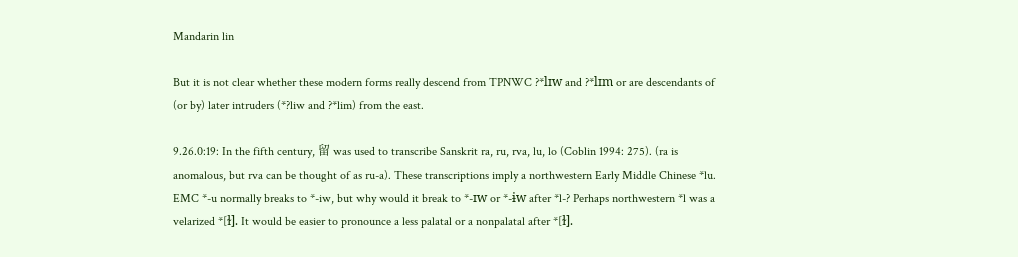Mandarin lin

But it is not clear whether these modern forms really descend from TPNWC ?*lɪw and ?*lɪm or are descendants of (or by) later intruders (*?liw and ?*lim) from the east.

9.26.0:19: In the fifth century, 留 was used to transcribe Sanskrit ra, ru, rva, lu, lo (Coblin 1994: 275). (ra is anomalous, but rva can be thought of as ru-a). These transcriptions imply a northwestern Early Middle Chinese *lu. EMC *-u normally breaks to *-iw, but why would it break to *-ɪw or *-ɨw after *l-? Perhaps northwestern *l was a velarized *[ɫ]. It would be easier to pronounce a less palatal or a nonpalatal after *[ɫ].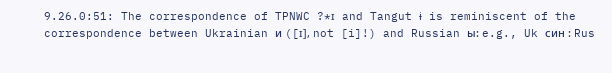9.26.0:51: The correspondence of TPNWC ?*ɪ and Tangut ɨ is reminiscent of the correspondence between Ukrainian и ([ɪ], not [i]!) and Russian ы: e.g., Uk син : Rus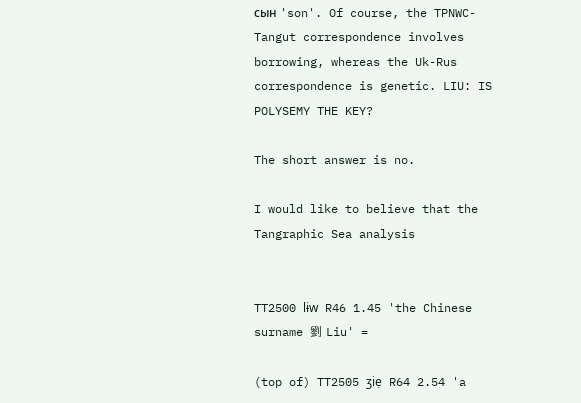сын 'son'. Of course, the TPNWC-Tangut correspondence involves borrowing, whereas the Uk-Rus correspondence is genetic. LIU: IS POLYSEMY THE KEY?

The short answer is no.

I would like to believe that the Tangraphic Sea analysis


TT2500 lɨw R46 1.45 'the Chinese surname 劉 Liu' =

(top of) TT2505 ʒiẹ R64 2.54 'a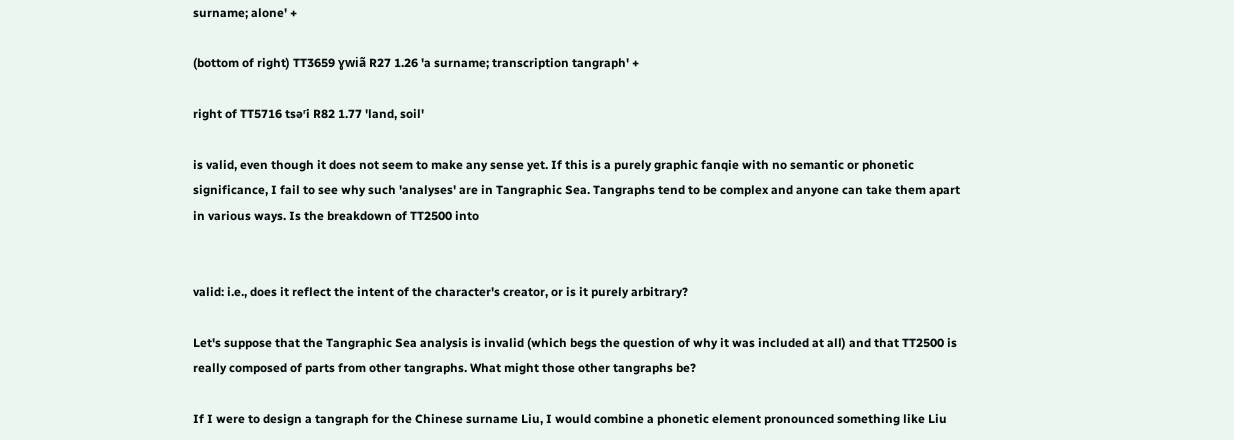surname; alone' +

(bottom of right) TT3659 ɣwiã R27 1.26 'a surname; transcription tangraph' +

right of TT5716 tsəʳi R82 1.77 'land, soil'

is valid, even though it does not seem to make any sense yet. If this is a purely graphic fanqie with no semantic or phonetic significance, I fail to see why such 'analyses' are in Tangraphic Sea. Tangraphs tend to be complex and anyone can take them apart in various ways. Is the breakdown of TT2500 into


valid: i.e., does it reflect the intent of the character's creator, or is it purely arbitrary?

Let's suppose that the Tangraphic Sea analysis is invalid (which begs the question of why it was included at all) and that TT2500 is really composed of parts from other tangraphs. What might those other tangraphs be?

If I were to design a tangraph for the Chinese surname Liu, I would combine a phonetic element pronounced something like Liu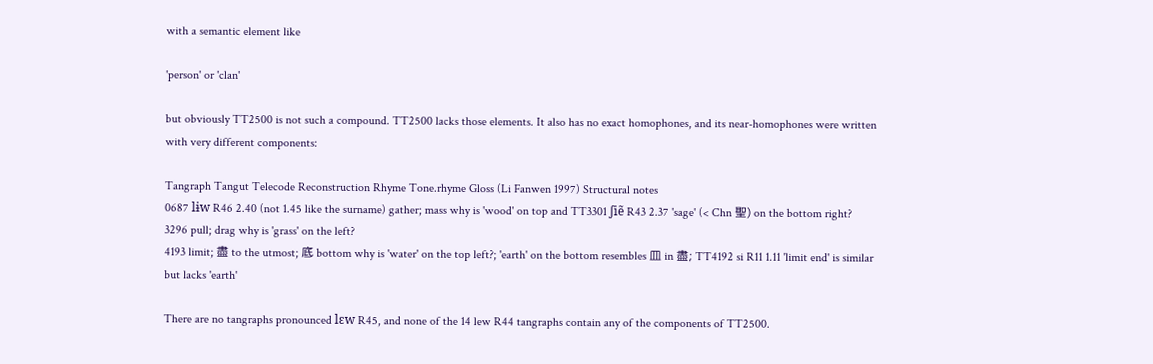with a semantic element like

'person' or 'clan'

but obviously TT2500 is not such a compound. TT2500 lacks those elements. It also has no exact homophones, and its near-homophones were written with very different components:

Tangraph Tangut Telecode Reconstruction Rhyme Tone.rhyme Gloss (Li Fanwen 1997) Structural notes
0687 lɨw R46 2.40 (not 1.45 like the surname) gather; mass why is 'wood' on top and TT3301 ʃiẽ R43 2.37 'sage' (< Chn 聖) on the bottom right?
3296 pull; drag why is 'grass' on the left?
4193 limit; 盡 to the utmost; 底 bottom why is 'water' on the top left?; 'earth' on the bottom resembles 皿 in 盡; TT4192 si R11 1.11 'limit end' is similar but lacks 'earth'

There are no tangraphs pronounced lɛw R45, and none of the 14 lew R44 tangraphs contain any of the components of TT2500.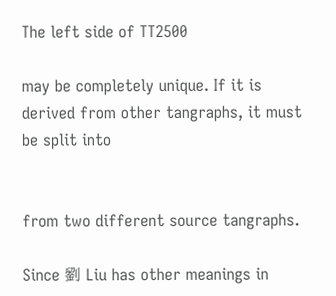The left side of TT2500

may be completely unique. If it is derived from other tangraphs, it must be split into


from two different source tangraphs.

Since 劉 Liu has other meanings in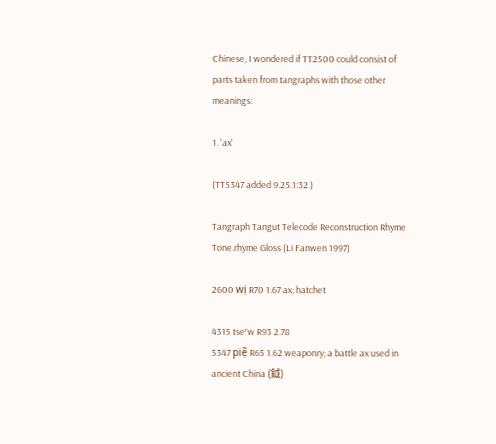Chinese, I wondered if TT2500 could consist of parts taken from tangraphs with those other meanings:

1. 'ax'

(TT5347 added 9.25.1:32.)

Tangraph Tangut Telecode Reconstruction Rhyme Tone.rhyme Gloss (Li Fanwen 1997)

2600 wị R70 1.67 ax; hatchet

4315 tseʳw R93 2.78
5347 piẹ̃ R65 1.62 weaponry; a battle ax used in ancient China (鉞)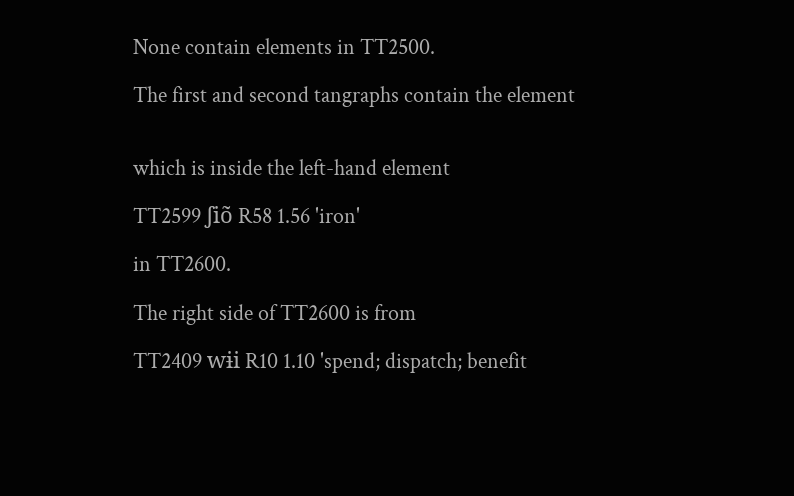None contain elements in TT2500.

The first and second tangraphs contain the element


which is inside the left-hand element

TT2599 ʃiõ R58 1.56 'iron'

in TT2600.

The right side of TT2600 is from

TT2409 wɨi R10 1.10 'spend; dispatch; benefit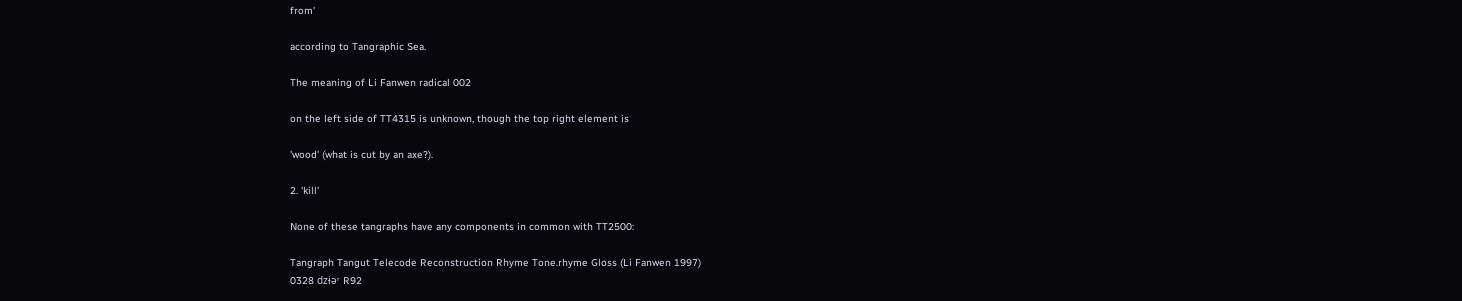from'

according to Tangraphic Sea.

The meaning of Li Fanwen radical 002

on the left side of TT4315 is unknown, though the top right element is

'wood' (what is cut by an axe?).

2. 'kill'

None of these tangraphs have any components in common with TT2500:

Tangraph Tangut Telecode Reconstruction Rhyme Tone.rhyme Gloss (Li Fanwen 1997)
0328 dzɨəʳ R92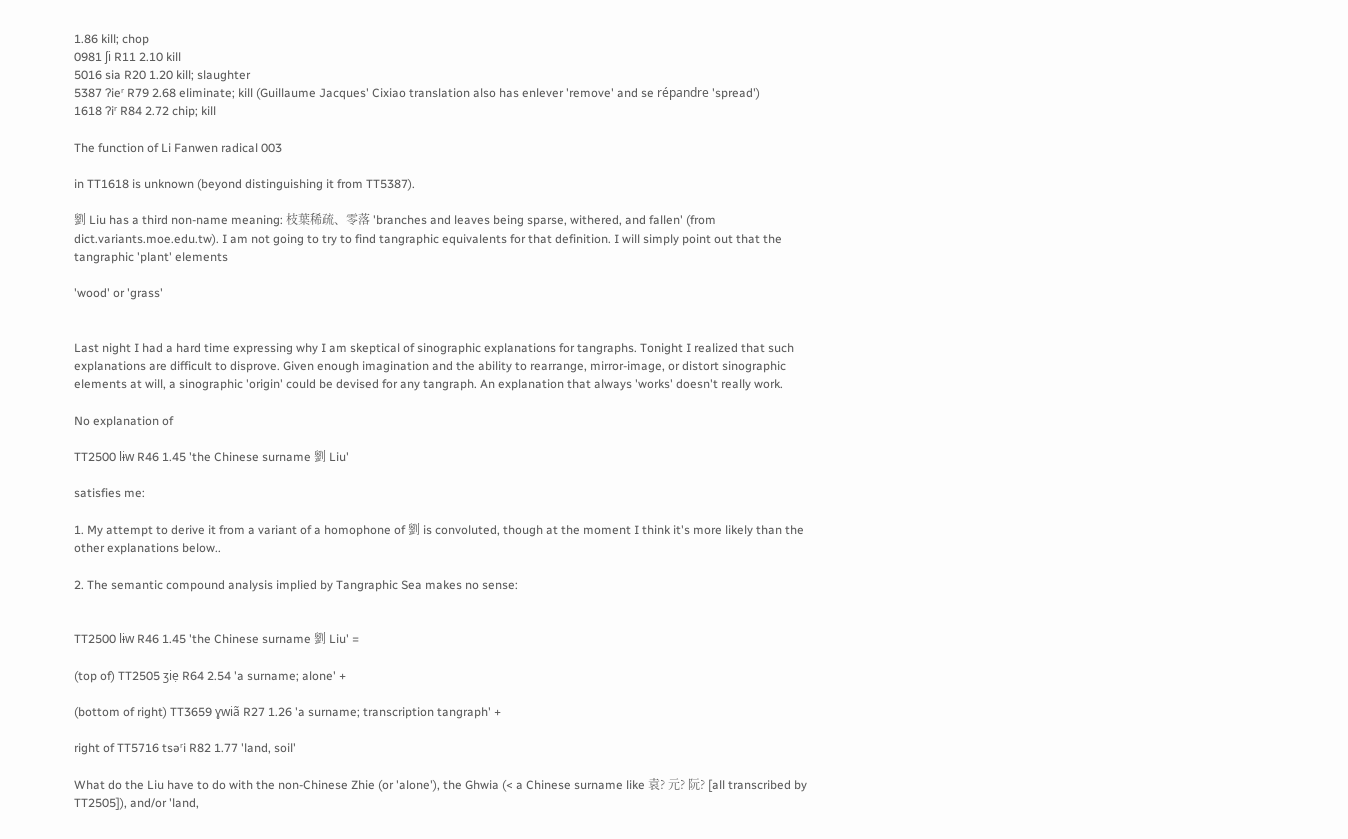1.86 kill; chop
0981 ʃi R11 2.10 kill
5016 sia R20 1.20 kill; slaughter
5387 ʔieʳ R79 2.68 eliminate; kill (Guillaume Jacques' Cixiao translation also has enlever 'remove' and se répandre 'spread')
1618 ʔiʳ R84 2.72 chip; kill

The function of Li Fanwen radical 003

in TT1618 is unknown (beyond distinguishing it from TT5387).

劉 Liu has a third non-name meaning: 枝葉稀疏、零落 'branches and leaves being sparse, withered, and fallen' (from dict.variants.moe.edu.tw). I am not going to try to find tangraphic equivalents for that definition. I will simply point out that the tangraphic 'plant' elements

'wood' or 'grass'


Last night I had a hard time expressing why I am skeptical of sinographic explanations for tangraphs. Tonight I realized that such explanations are difficult to disprove. Given enough imagination and the ability to rearrange, mirror-image, or distort sinographic elements at will, a sinographic 'origin' could be devised for any tangraph. An explanation that always 'works' doesn't really work.

No explanation of

TT2500 lɨw R46 1.45 'the Chinese surname 劉 Liu'

satisfies me:

1. My attempt to derive it from a variant of a homophone of 劉 is convoluted, though at the moment I think it's more likely than the other explanations below..

2. The semantic compound analysis implied by Tangraphic Sea makes no sense:


TT2500 lɨw R46 1.45 'the Chinese surname 劉 Liu' =

(top of) TT2505 ʒiẹ R64 2.54 'a surname; alone' +

(bottom of right) TT3659 ɣwiã R27 1.26 'a surname; transcription tangraph' +

right of TT5716 tsəʳi R82 1.77 'land, soil'

What do the Liu have to do with the non-Chinese Zhie (or 'alone'), the Ghwia (< a Chinese surname like 袁? 元? 阮? [all transcribed by TT2505]), and/or 'land,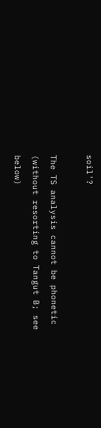soil'?

The TS analysis cannot be phonetic (without resorting to Tangut B; see below)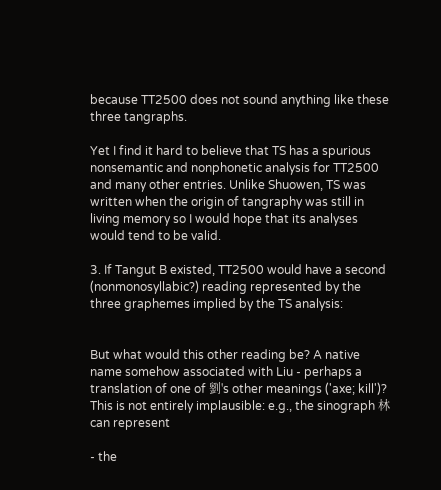because TT2500 does not sound anything like these three tangraphs.

Yet I find it hard to believe that TS has a spurious nonsemantic and nonphonetic analysis for TT2500 and many other entries. Unlike Shuowen, TS was written when the origin of tangraphy was still in living memory so I would hope that its analyses would tend to be valid.

3. If Tangut B existed, TT2500 would have a second (nonmonosyllabic?) reading represented by the three graphemes implied by the TS analysis:


But what would this other reading be? A native name somehow associated with Liu - perhaps a translation of one of 劉's other meanings ('axe; kill')? This is not entirely implausible: e.g., the sinograph 林 can represent

- the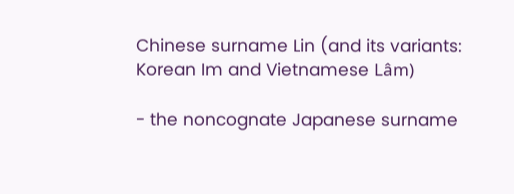Chinese surname Lin (and its variants: Korean Im and Vietnamese Lâm)

- the noncognate Japanese surname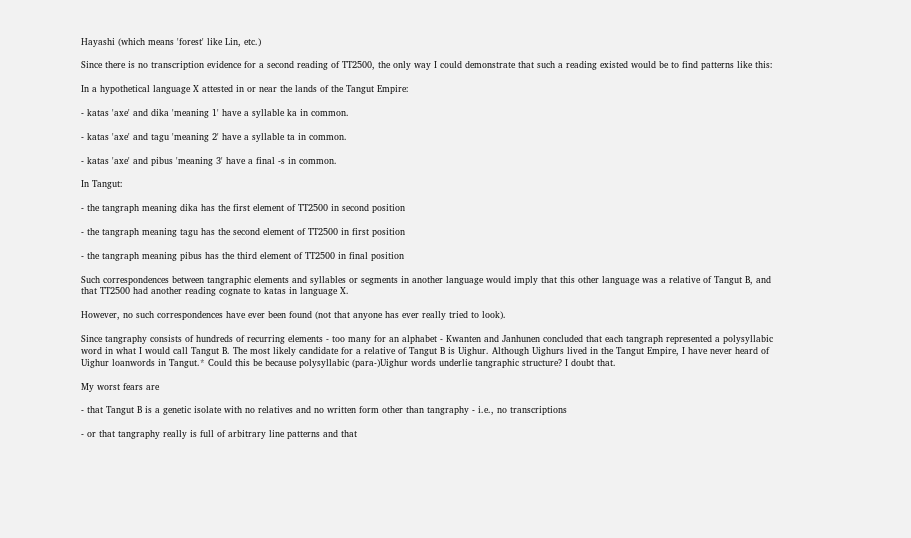Hayashi (which means 'forest' like Lin, etc.)

Since there is no transcription evidence for a second reading of TT2500, the only way I could demonstrate that such a reading existed would be to find patterns like this:

In a hypothetical language X attested in or near the lands of the Tangut Empire:

- katas 'axe' and dika 'meaning 1' have a syllable ka in common.

- katas 'axe' and tagu 'meaning 2' have a syllable ta in common.

- katas 'axe' and pibus 'meaning 3' have a final -s in common.

In Tangut:

- the tangraph meaning dika has the first element of TT2500 in second position

- the tangraph meaning tagu has the second element of TT2500 in first position

- the tangraph meaning pibus has the third element of TT2500 in final position

Such correspondences between tangraphic elements and syllables or segments in another language would imply that this other language was a relative of Tangut B, and that TT2500 had another reading cognate to katas in language X.

However, no such correspondences have ever been found (not that anyone has ever really tried to look).

Since tangraphy consists of hundreds of recurring elements - too many for an alphabet - Kwanten and Janhunen concluded that each tangraph represented a polysyllabic word in what I would call Tangut B. The most likely candidate for a relative of Tangut B is Uighur. Although Uighurs lived in the Tangut Empire, I have never heard of Uighur loanwords in Tangut.* Could this be because polysyllabic (para-)Uighur words underlie tangraphic structure? I doubt that.

My worst fears are

- that Tangut B is a genetic isolate with no relatives and no written form other than tangraphy - i.e., no transcriptions

- or that tangraphy really is full of arbitrary line patterns and that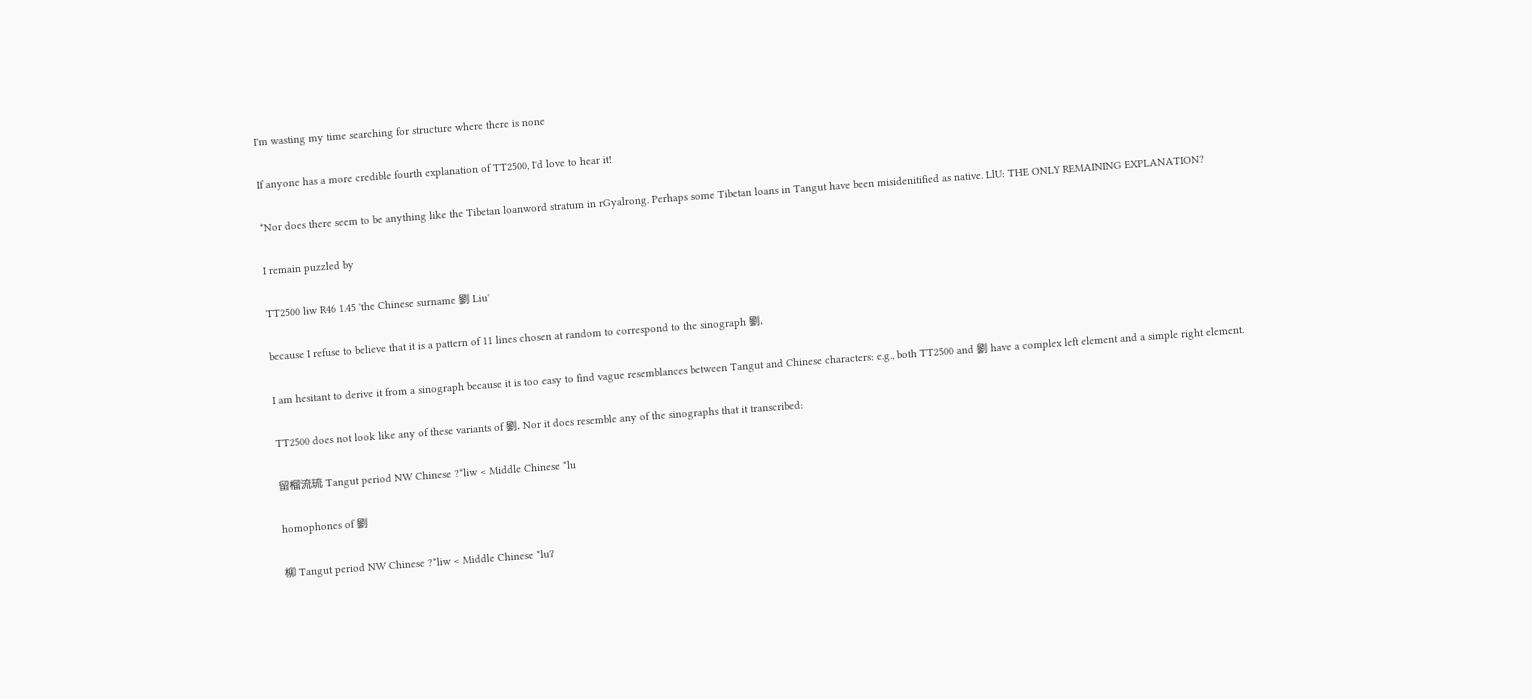I'm wasting my time searching for structure where there is none

If anyone has a more credible fourth explanation of TT2500, I'd love to hear it!

*Nor does there seem to be anything like the Tibetan loanword stratum in rGyalrong. Perhaps some Tibetan loans in Tangut have been misidenitified as native. LlU: THE ONLY REMAINING EXPLANATION?

I remain puzzled by

TT2500 lɨw R46 1.45 'the Chinese surname 劉 Liu'

because I refuse to believe that it is a pattern of 11 lines chosen at random to correspond to the sinograph 劉.

I am hesitant to derive it from a sinograph because it is too easy to find vague resemblances between Tangut and Chinese characters: e.g., both TT2500 and 劉 have a complex left element and a simple right element.

TT2500 does not look like any of these variants of 劉. Nor it does resemble any of the sinographs that it transcribed:

留榴流琉 Tangut period NW Chinese ?*liw < Middle Chinese *lu

homophones of 劉

柳 Tangut period NW Chinese ?*liw < Middle Chinese *luʔ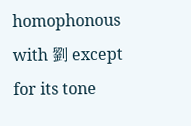homophonous with 劉 except for its tone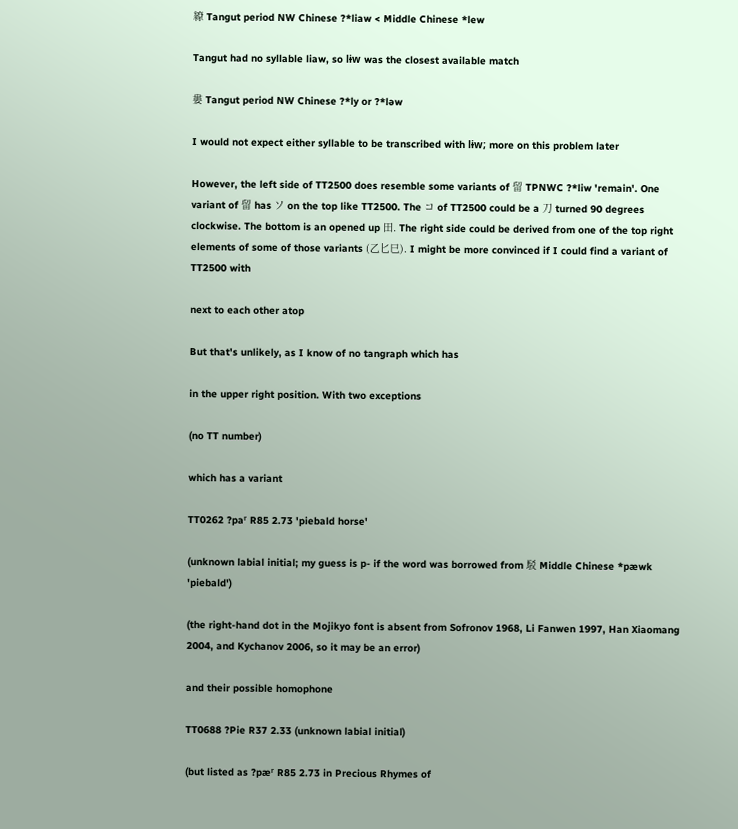繚 Tangut period NW Chinese ?*liaw < Middle Chinese *lew

Tangut had no syllable liaw, so lɨw was the closest available match

婁 Tangut period NW Chinese ?*ly or ?*ləw

I would not expect either syllable to be transcribed with lɨw; more on this problem later

However, the left side of TT2500 does resemble some variants of 留 TPNWC ?*liw 'remain'. One variant of 留 has ソ on the top like TT2500. The コ of TT2500 could be a 刀 turned 90 degrees clockwise. The bottom is an opened up 田. The right side could be derived from one of the top right elements of some of those variants (乙匕巳). I might be more convinced if I could find a variant of TT2500 with

next to each other atop

But that's unlikely, as I know of no tangraph which has

in the upper right position. With two exceptions

(no TT number)

which has a variant

TT0262 ?paʳ R85 2.73 'piebald horse'

(unknown labial initial; my guess is p- if the word was borrowed from 駁 Middle Chinese *pæwk 'piebald')

(the right-hand dot in the Mojikyo font is absent from Sofronov 1968, Li Fanwen 1997, Han Xiaomang 2004, and Kychanov 2006, so it may be an error)

and their possible homophone

TT0688 ?Pie R37 2.33 (unknown labial initial)

(but listed as ?pæʳ R85 2.73 in Precious Rhymes of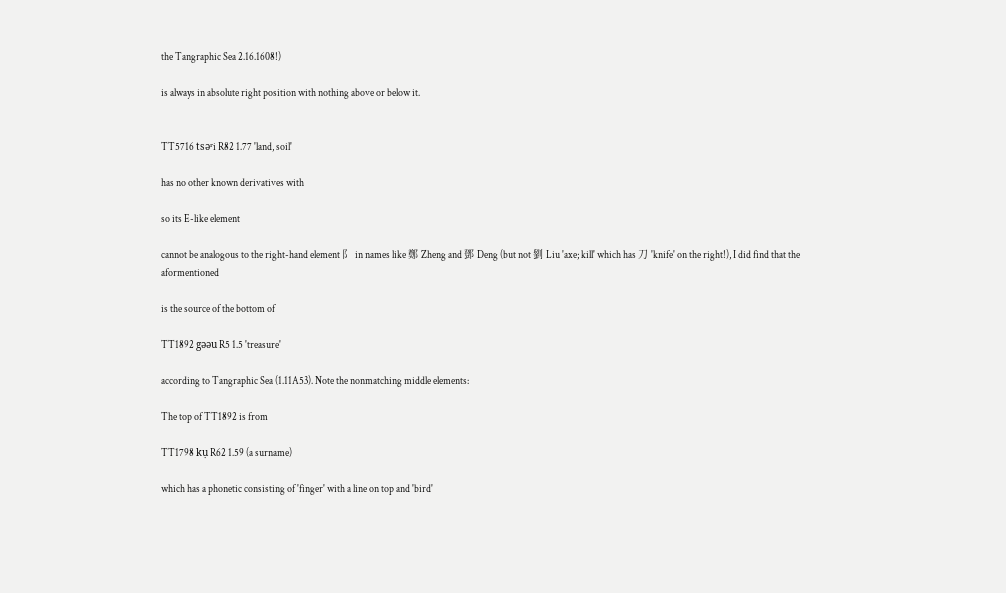the Tangraphic Sea 2.16.1608!)

is always in absolute right position with nothing above or below it.


TT5716 tsəʳi R82 1.77 'land, soil'

has no other known derivatives with

so its E-like element

cannot be analogous to the right-hand element 阝 in names like 鄭 Zheng and 鄧 Deng (but not 劉 Liu 'axe; kill' which has 刀 'knife' on the right!), I did find that the aformentioned

is the source of the bottom of

TT1892 gəəu R5 1.5 'treasure'

according to Tangraphic Sea (1.11A53). Note the nonmatching middle elements:

The top of TT1892 is from

TT1798 kụ R62 1.59 (a surname)

which has a phonetic consisting of 'finger' with a line on top and 'bird'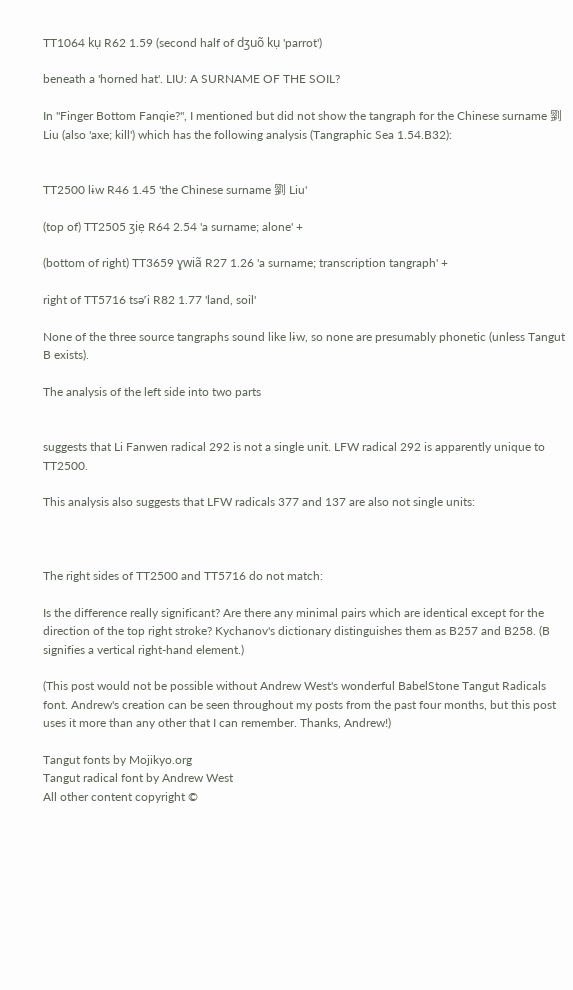TT1064 kụ R62 1.59 (second half of dʒuõ kụ 'parrot')

beneath a 'horned hat'. LIU: A SURNAME OF THE SOIL?

In "Finger Bottom Fanqie?", I mentioned but did not show the tangraph for the Chinese surname 劉 Liu (also 'axe; kill') which has the following analysis (Tangraphic Sea 1.54.B32):


TT2500 lɨw R46 1.45 'the Chinese surname 劉 Liu'

(top of) TT2505 ʒiẹ R64 2.54 'a surname; alone' +

(bottom of right) TT3659 ɣwiã R27 1.26 'a surname; transcription tangraph' +

right of TT5716 tsəʳi R82 1.77 'land, soil'

None of the three source tangraphs sound like lɨw, so none are presumably phonetic (unless Tangut B exists).

The analysis of the left side into two parts


suggests that Li Fanwen radical 292 is not a single unit. LFW radical 292 is apparently unique to TT2500.

This analysis also suggests that LFW radicals 377 and 137 are also not single units:



The right sides of TT2500 and TT5716 do not match:

Is the difference really significant? Are there any minimal pairs which are identical except for the direction of the top right stroke? Kychanov's dictionary distinguishes them as B257 and B258. (B signifies a vertical right-hand element.)

(This post would not be possible without Andrew West's wonderful BabelStone Tangut Radicals font. Andrew's creation can be seen throughout my posts from the past four months, but this post uses it more than any other that I can remember. Thanks, Andrew!)

Tangut fonts by Mojikyo.org
Tangut radical font by Andrew West
All other content copyright ©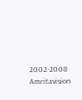2002-2008 Amritavision